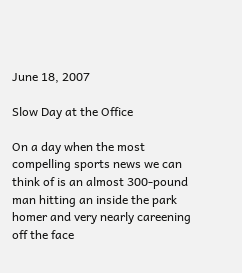June 18, 2007

Slow Day at the Office

On a day when the most compelling sports news we can think of is an almost 300-pound man hitting an inside the park homer and very nearly careening off the face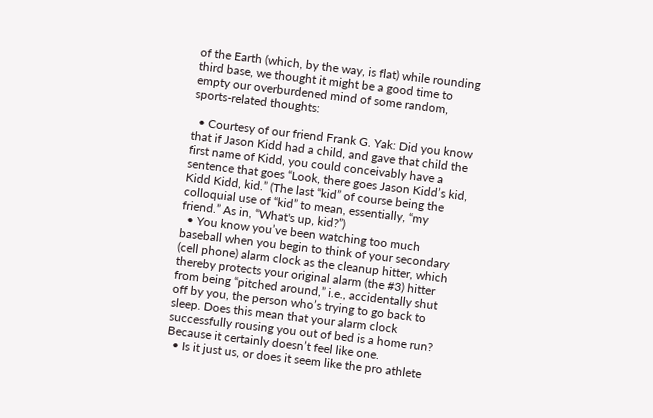of the Earth (which, by the way, is flat) while rounding third base, we thought it might be a good time to empty our overburdened mind of some random, sports-related thoughts:

  • Courtesy of our friend Frank G. Yak: Did you know that if Jason Kidd had a child, and gave that child the first name of Kidd, you could conceivably have a sentence that goes “Look, there goes Jason Kidd’s kid, Kidd Kidd, kid.” (The last “kid” of course being the colloquial use of “kid” to mean, essentially, “my friend.” As in, “What's up, kid?”)
  • You know you’ve been watching too much baseball when you begin to think of your secondary (cell phone) alarm clock as the cleanup hitter, which thereby protects your original alarm (the #3) hitter from being “pitched around,” i.e., accidentally shut off by you, the person who’s trying to go back to sleep. Does this mean that your alarm clock successfully rousing you out of bed is a home run? Because it certainly doesn’t feel like one.
  • Is it just us, or does it seem like the pro athlete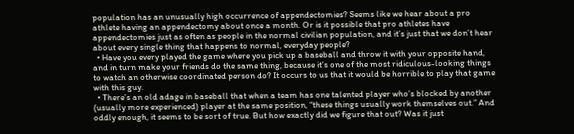population has an unusually high occurrence of appendectomies? Seems like we hear about a pro athlete having an appendectomy about once a month. Or is it possible that pro athletes have appendectomies just as often as people in the normal civilian population, and it’s just that we don’t hear about every single thing that happens to normal, everyday people?
  • Have you every played the game where you pick up a baseball and throw it with your opposite hand, and in turn make your friends do the same thing, because it’s one of the most ridiculous-looking things to watch an otherwise coordinated person do? It occurs to us that it would be horrible to play that game with this guy.
  • There’s an old adage in baseball that when a team has one talented player who’s blocked by another (usually more experienced) player at the same position, “these things usually work themselves out.” And oddly enough, it seems to be sort of true. But how exactly did we figure that out? Was it just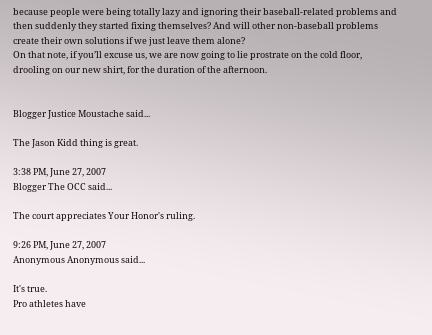because people were being totally lazy and ignoring their baseball-related problems and then suddenly they started fixing themselves? And will other non-baseball problems create their own solutions if we just leave them alone?
On that note, if you’ll excuse us, we are now going to lie prostrate on the cold floor, drooling on our new shirt, for the duration of the afternoon.


Blogger Justice Moustache said...

The Jason Kidd thing is great.

3:38 PM, June 27, 2007
Blogger The OCC said...

The court appreciates Your Honor's ruling.

9:26 PM, June 27, 2007
Anonymous Anonymous said...

It's true.
Pro athletes have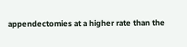appendectomies at a higher rate than the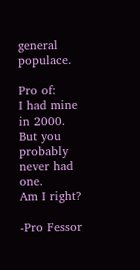general populace.

Pro of:
I had mine in 2000.
But you probably never had one.
Am I right?

-Pro Fessor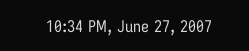10:34 PM, June 27, 2007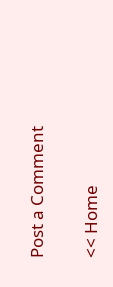Post a Comment

<< Home